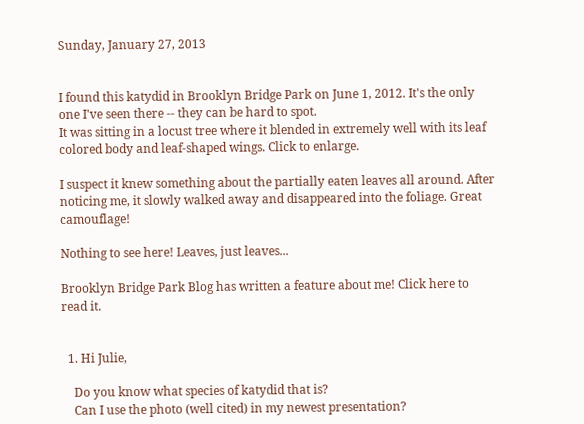Sunday, January 27, 2013


I found this katydid in Brooklyn Bridge Park on June 1, 2012. It's the only one I've seen there -- they can be hard to spot.
It was sitting in a locust tree where it blended in extremely well with its leaf colored body and leaf-shaped wings. Click to enlarge.

I suspect it knew something about the partially eaten leaves all around. After noticing me, it slowly walked away and disappeared into the foliage. Great camouflage!

Nothing to see here! Leaves, just leaves...

Brooklyn Bridge Park Blog has written a feature about me! Click here to read it.


  1. Hi Julie,

    Do you know what species of katydid that is?
    Can I use the photo (well cited) in my newest presentation?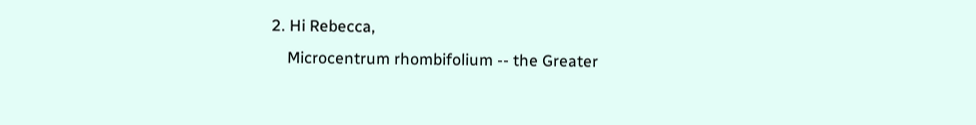2. Hi Rebecca,
    Microcentrum rhombifolium -- the Greater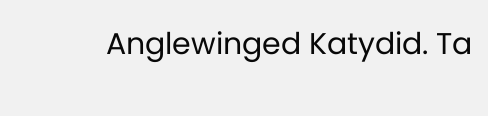Anglewinged Katydid. Ta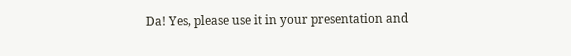Da! Yes, please use it in your presentation and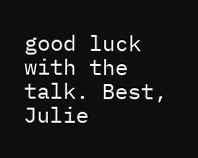good luck with the talk. Best, Julie